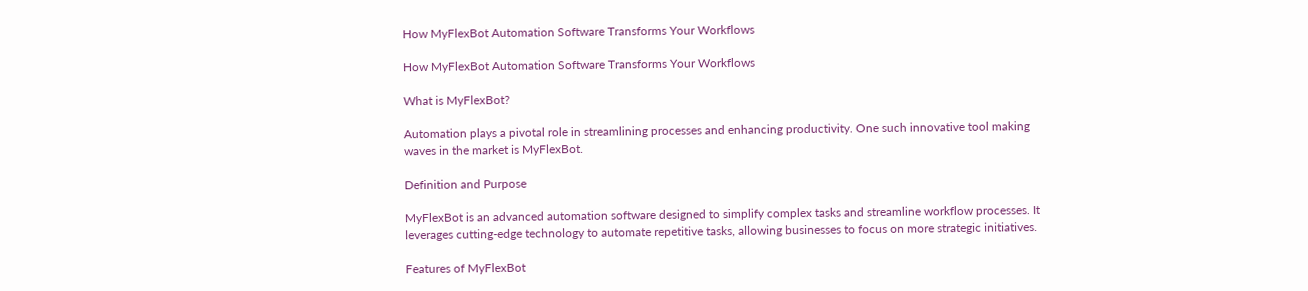How MyFlexBot Automation Software Transforms Your Workflows

How MyFlexBot Automation Software Transforms Your Workflows

What is MyFlexBot?

Automation plays a pivotal role in streamlining processes and enhancing productivity. One such innovative tool making waves in the market is MyFlexBot.

Definition and Purpose

MyFlexBot is an advanced automation software designed to simplify complex tasks and streamline workflow processes. It leverages cutting-edge technology to automate repetitive tasks, allowing businesses to focus on more strategic initiatives.

Features of MyFlexBot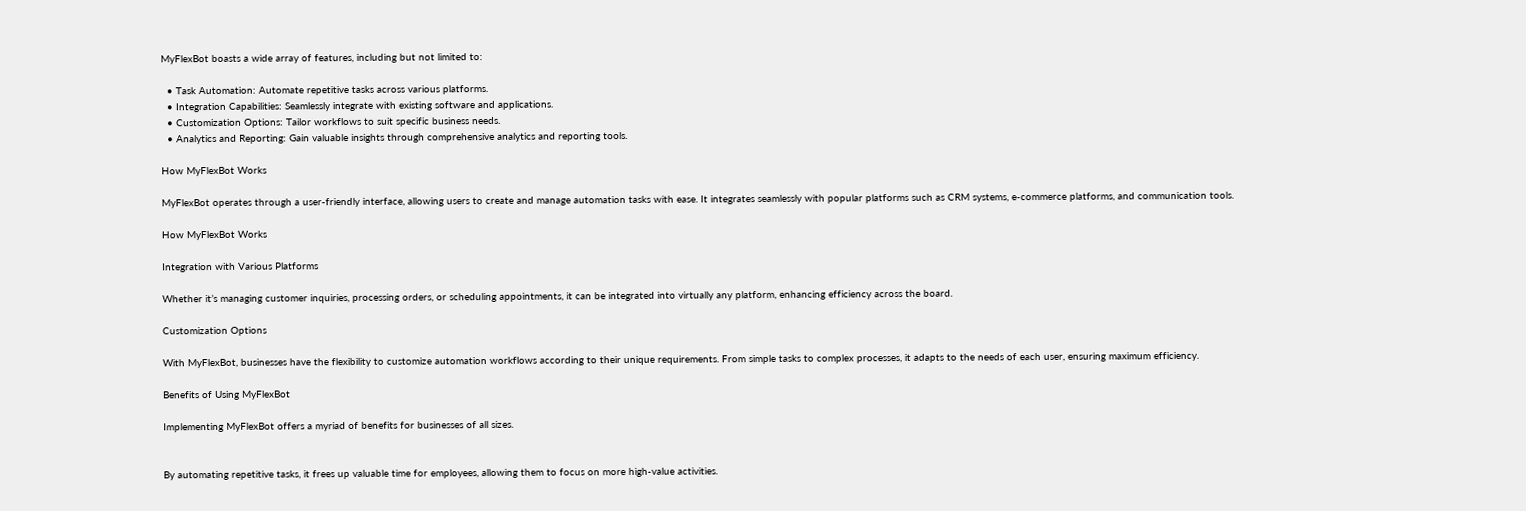MyFlexBot boasts a wide array of features, including but not limited to:

  • Task Automation: Automate repetitive tasks across various platforms.
  • Integration Capabilities: Seamlessly integrate with existing software and applications.
  • Customization Options: Tailor workflows to suit specific business needs.
  • Analytics and Reporting: Gain valuable insights through comprehensive analytics and reporting tools.

How MyFlexBot Works

MyFlexBot operates through a user-friendly interface, allowing users to create and manage automation tasks with ease. It integrates seamlessly with popular platforms such as CRM systems, e-commerce platforms, and communication tools.

How MyFlexBot Works

Integration with Various Platforms

Whether it’s managing customer inquiries, processing orders, or scheduling appointments, it can be integrated into virtually any platform, enhancing efficiency across the board.

Customization Options

With MyFlexBot, businesses have the flexibility to customize automation workflows according to their unique requirements. From simple tasks to complex processes, it adapts to the needs of each user, ensuring maximum efficiency.

Benefits of Using MyFlexBot

Implementing MyFlexBot offers a myriad of benefits for businesses of all sizes.


By automating repetitive tasks, it frees up valuable time for employees, allowing them to focus on more high-value activities.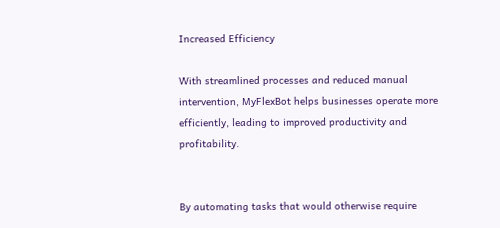Increased Efficiency

With streamlined processes and reduced manual intervention, MyFlexBot helps businesses operate more efficiently, leading to improved productivity and profitability.


By automating tasks that would otherwise require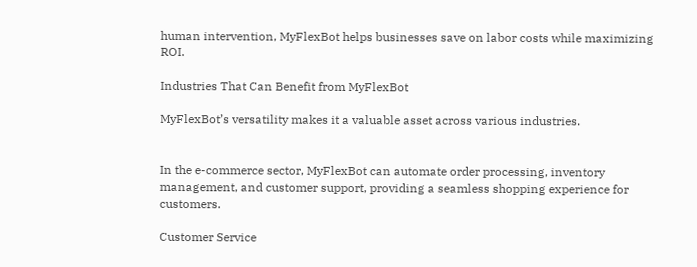human intervention, MyFlexBot helps businesses save on labor costs while maximizing ROI.

Industries That Can Benefit from MyFlexBot

MyFlexBot’s versatility makes it a valuable asset across various industries.


In the e-commerce sector, MyFlexBot can automate order processing, inventory management, and customer support, providing a seamless shopping experience for customers.

Customer Service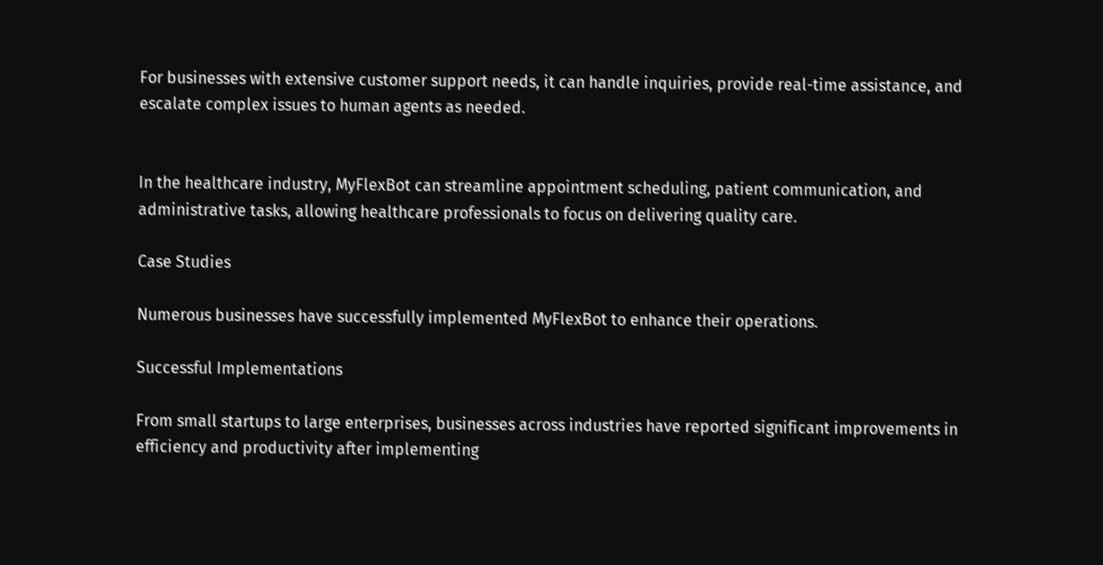For businesses with extensive customer support needs, it can handle inquiries, provide real-time assistance, and escalate complex issues to human agents as needed.


In the healthcare industry, MyFlexBot can streamline appointment scheduling, patient communication, and administrative tasks, allowing healthcare professionals to focus on delivering quality care.

Case Studies

Numerous businesses have successfully implemented MyFlexBot to enhance their operations.

Successful Implementations

From small startups to large enterprises, businesses across industries have reported significant improvements in efficiency and productivity after implementing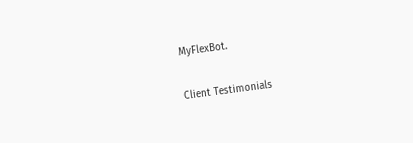MyFlexBot.

Client Testimonials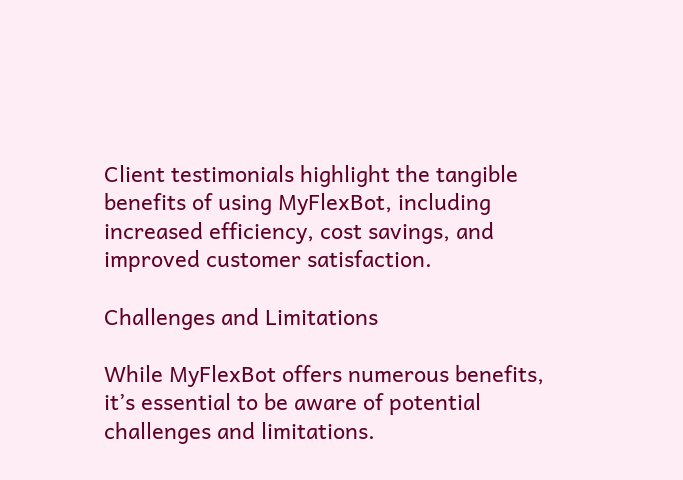Client testimonials highlight the tangible benefits of using MyFlexBot, including increased efficiency, cost savings, and improved customer satisfaction.

Challenges and Limitations

While MyFlexBot offers numerous benefits, it’s essential to be aware of potential challenges and limitations.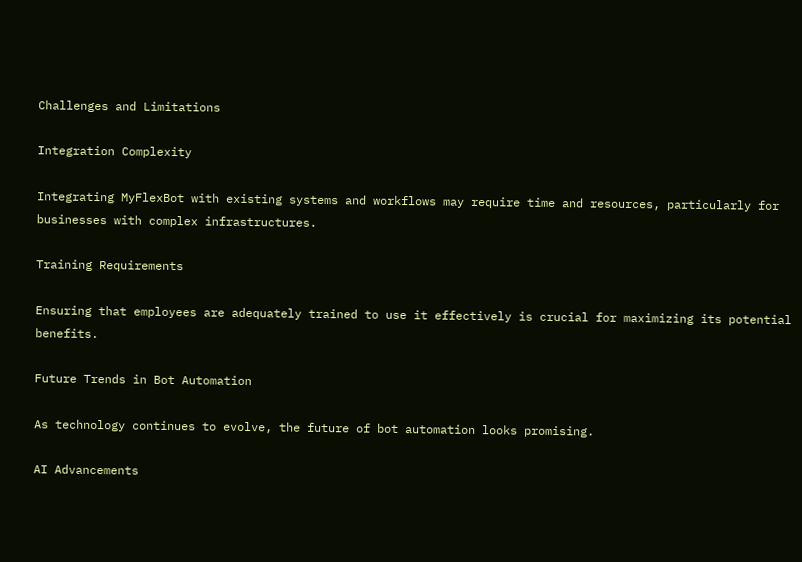Challenges and Limitations

Integration Complexity

Integrating MyFlexBot with existing systems and workflows may require time and resources, particularly for businesses with complex infrastructures.

Training Requirements

Ensuring that employees are adequately trained to use it effectively is crucial for maximizing its potential benefits.

Future Trends in Bot Automation

As technology continues to evolve, the future of bot automation looks promising.

AI Advancements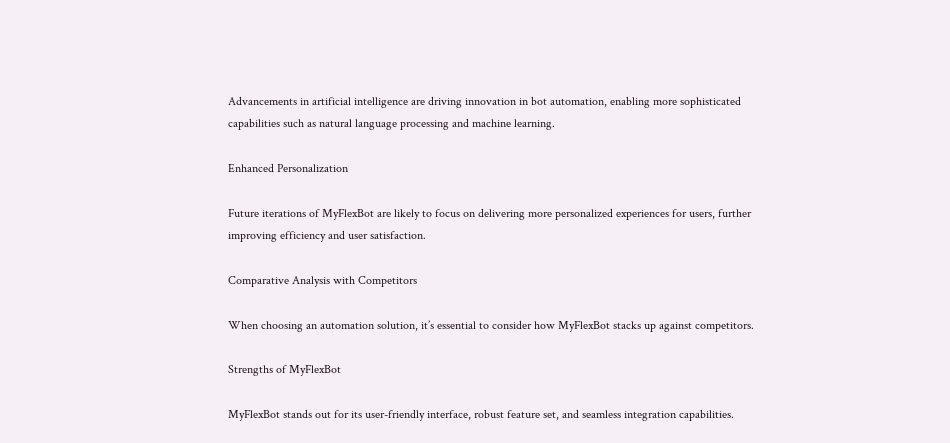Advancements in artificial intelligence are driving innovation in bot automation, enabling more sophisticated capabilities such as natural language processing and machine learning.

Enhanced Personalization

Future iterations of MyFlexBot are likely to focus on delivering more personalized experiences for users, further improving efficiency and user satisfaction.

Comparative Analysis with Competitors

When choosing an automation solution, it’s essential to consider how MyFlexBot stacks up against competitors.

Strengths of MyFlexBot

MyFlexBot stands out for its user-friendly interface, robust feature set, and seamless integration capabilities.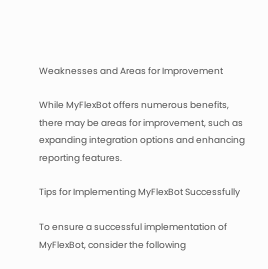Weaknesses and Areas for Improvement

While MyFlexBot offers numerous benefits, there may be areas for improvement, such as expanding integration options and enhancing reporting features.

Tips for Implementing MyFlexBot Successfully

To ensure a successful implementation of MyFlexBot, consider the following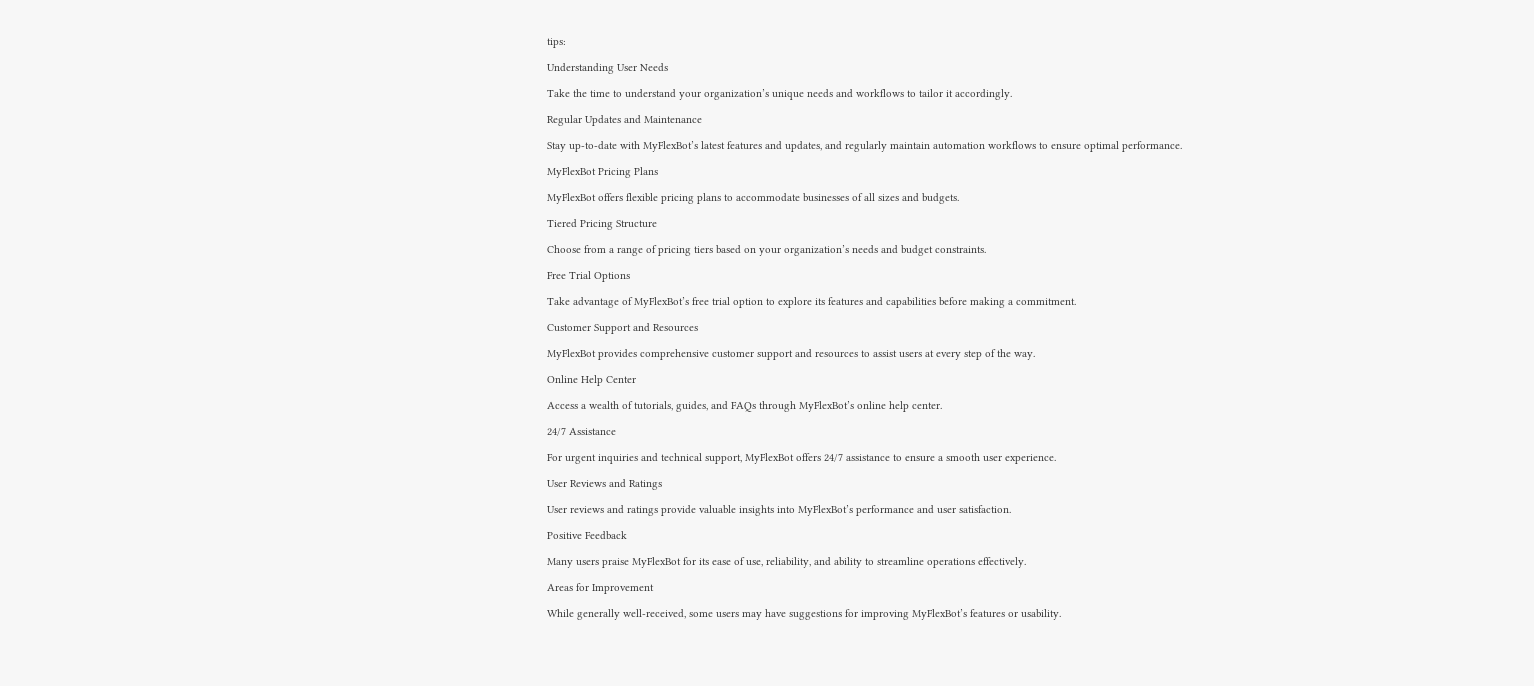tips:

Understanding User Needs

Take the time to understand your organization’s unique needs and workflows to tailor it accordingly.

Regular Updates and Maintenance

Stay up-to-date with MyFlexBot’s latest features and updates, and regularly maintain automation workflows to ensure optimal performance.

MyFlexBot Pricing Plans

MyFlexBot offers flexible pricing plans to accommodate businesses of all sizes and budgets.

Tiered Pricing Structure

Choose from a range of pricing tiers based on your organization’s needs and budget constraints.

Free Trial Options

Take advantage of MyFlexBot’s free trial option to explore its features and capabilities before making a commitment.

Customer Support and Resources

MyFlexBot provides comprehensive customer support and resources to assist users at every step of the way.

Online Help Center

Access a wealth of tutorials, guides, and FAQs through MyFlexBot’s online help center.

24/7 Assistance

For urgent inquiries and technical support, MyFlexBot offers 24/7 assistance to ensure a smooth user experience.

User Reviews and Ratings

User reviews and ratings provide valuable insights into MyFlexBot’s performance and user satisfaction.

Positive Feedback

Many users praise MyFlexBot for its ease of use, reliability, and ability to streamline operations effectively.

Areas for Improvement

While generally well-received, some users may have suggestions for improving MyFlexBot’s features or usability.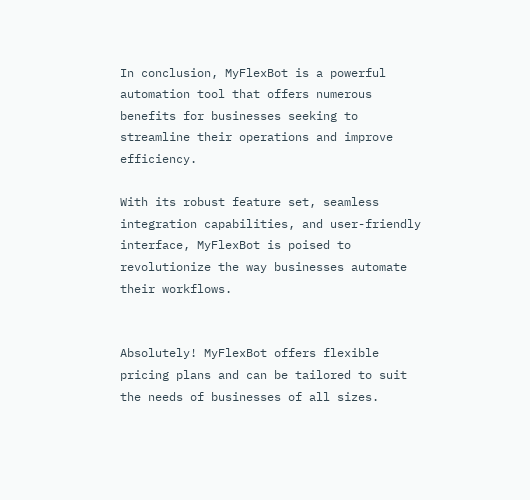In conclusion, MyFlexBot is a powerful automation tool that offers numerous benefits for businesses seeking to streamline their operations and improve efficiency.

With its robust feature set, seamless integration capabilities, and user-friendly interface, MyFlexBot is poised to revolutionize the way businesses automate their workflows.


Absolutely! MyFlexBot offers flexible pricing plans and can be tailored to suit the needs of businesses of all sizes.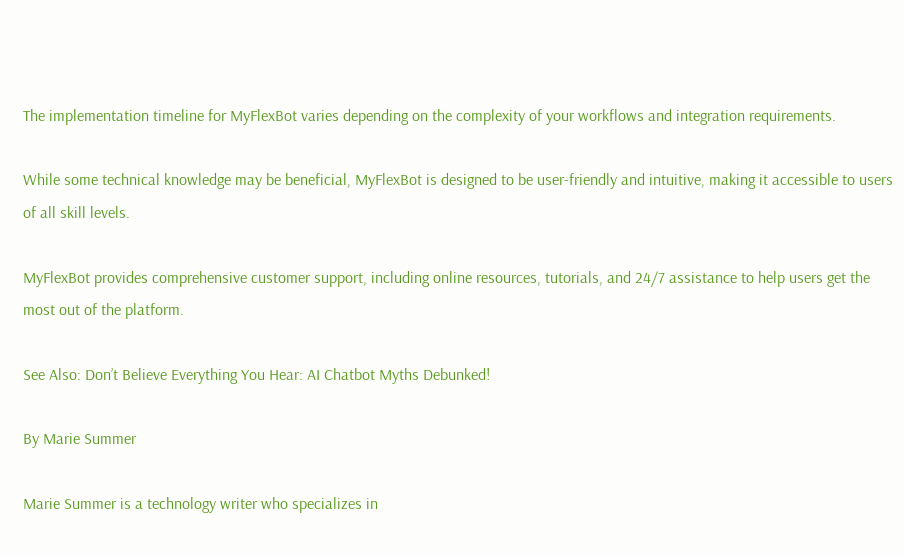The implementation timeline for MyFlexBot varies depending on the complexity of your workflows and integration requirements.

While some technical knowledge may be beneficial, MyFlexBot is designed to be user-friendly and intuitive, making it accessible to users of all skill levels.

MyFlexBot provides comprehensive customer support, including online resources, tutorials, and 24/7 assistance to help users get the most out of the platform.

See Also: Don’t Believe Everything You Hear: AI Chatbot Myths Debunked!

By Marie Summer

Marie Summer is a technology writer who specializes in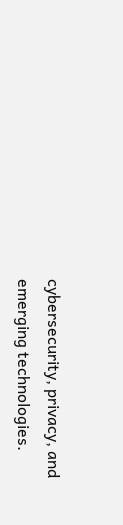cybersecurity, privacy, and emerging technologies.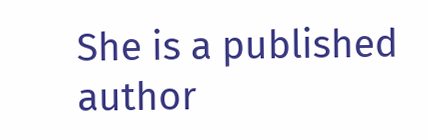She is a published author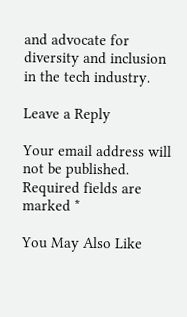and advocate for diversity and inclusion in the tech industry.

Leave a Reply

Your email address will not be published. Required fields are marked *

You May Also Like